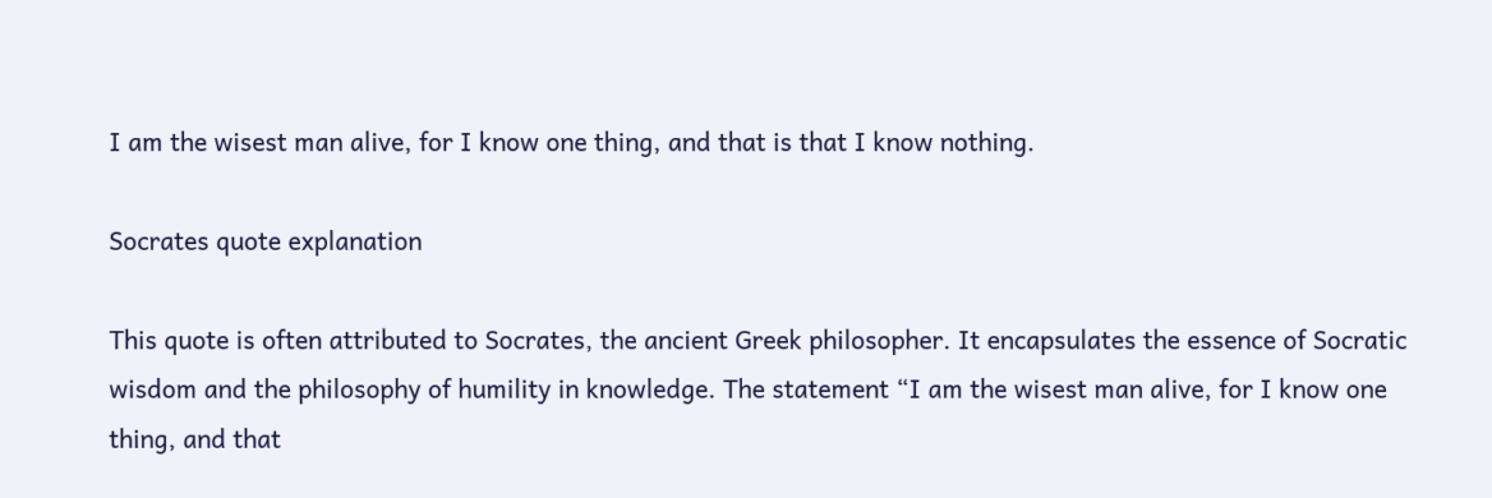I am the wisest man alive, for I know one thing, and that is that I know nothing.

Socrates quote explanation

This quote is often attributed to Socrates, the ancient Greek philosopher. It encapsulates the essence of Socratic wisdom and the philosophy of humility in knowledge. The statement “I am the wisest man alive, for I know one thing, and that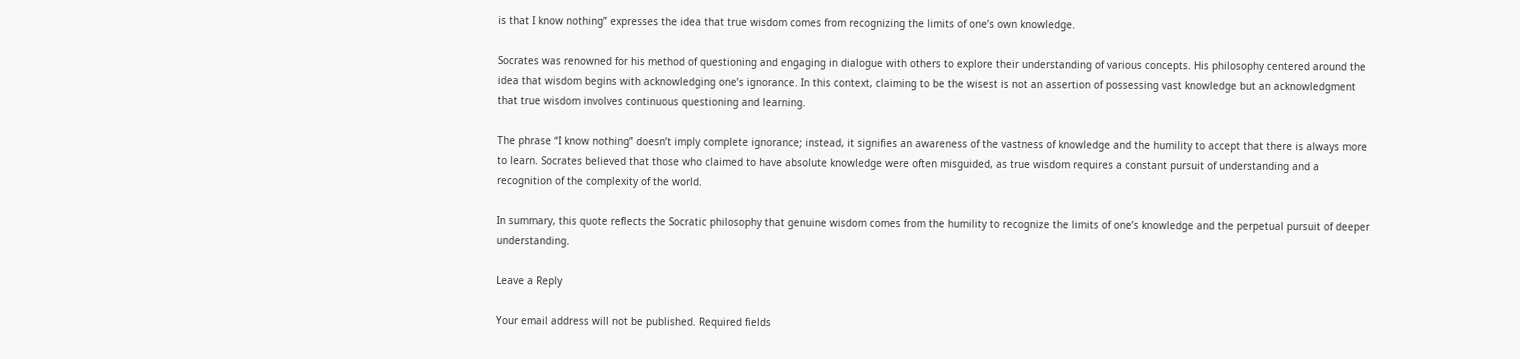is that I know nothing” expresses the idea that true wisdom comes from recognizing the limits of one’s own knowledge.

Socrates was renowned for his method of questioning and engaging in dialogue with others to explore their understanding of various concepts. His philosophy centered around the idea that wisdom begins with acknowledging one’s ignorance. In this context, claiming to be the wisest is not an assertion of possessing vast knowledge but an acknowledgment that true wisdom involves continuous questioning and learning.

The phrase “I know nothing” doesn’t imply complete ignorance; instead, it signifies an awareness of the vastness of knowledge and the humility to accept that there is always more to learn. Socrates believed that those who claimed to have absolute knowledge were often misguided, as true wisdom requires a constant pursuit of understanding and a recognition of the complexity of the world.

In summary, this quote reflects the Socratic philosophy that genuine wisdom comes from the humility to recognize the limits of one’s knowledge and the perpetual pursuit of deeper understanding.

Leave a Reply

Your email address will not be published. Required fields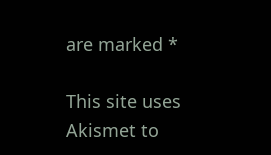are marked *

This site uses Akismet to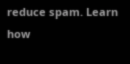reduce spam. Learn how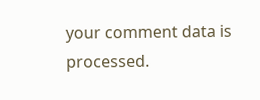your comment data is processed.